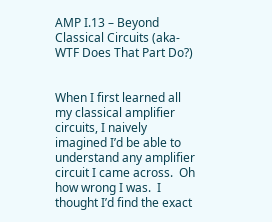AMP I.13 – Beyond Classical Circuits (aka- WTF Does That Part Do?)


When I first learned all my classical amplifier circuits, I naively imagined I’d be able to understand any amplifier circuit I came across.  Oh how wrong I was.  I thought I’d find the exact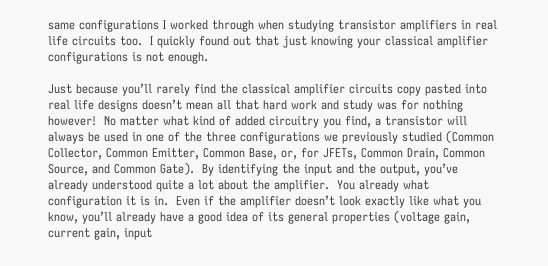same configurations I worked through when studying transistor amplifiers in real life circuits too.  I quickly found out that just knowing your classical amplifier configurations is not enough.

Just because you’ll rarely find the classical amplifier circuits copy pasted into real life designs doesn’t mean all that hard work and study was for nothing however!  No matter what kind of added circuitry you find, a transistor will always be used in one of the three configurations we previously studied (Common Collector, Common Emitter, Common Base, or, for JFETs, Common Drain, Common Source, and Common Gate).  By identifying the input and the output, you’ve already understood quite a lot about the amplifier.  You already what configuration it is in.  Even if the amplifier doesn’t look exactly like what you know, you’ll already have a good idea of its general properties (voltage gain, current gain, input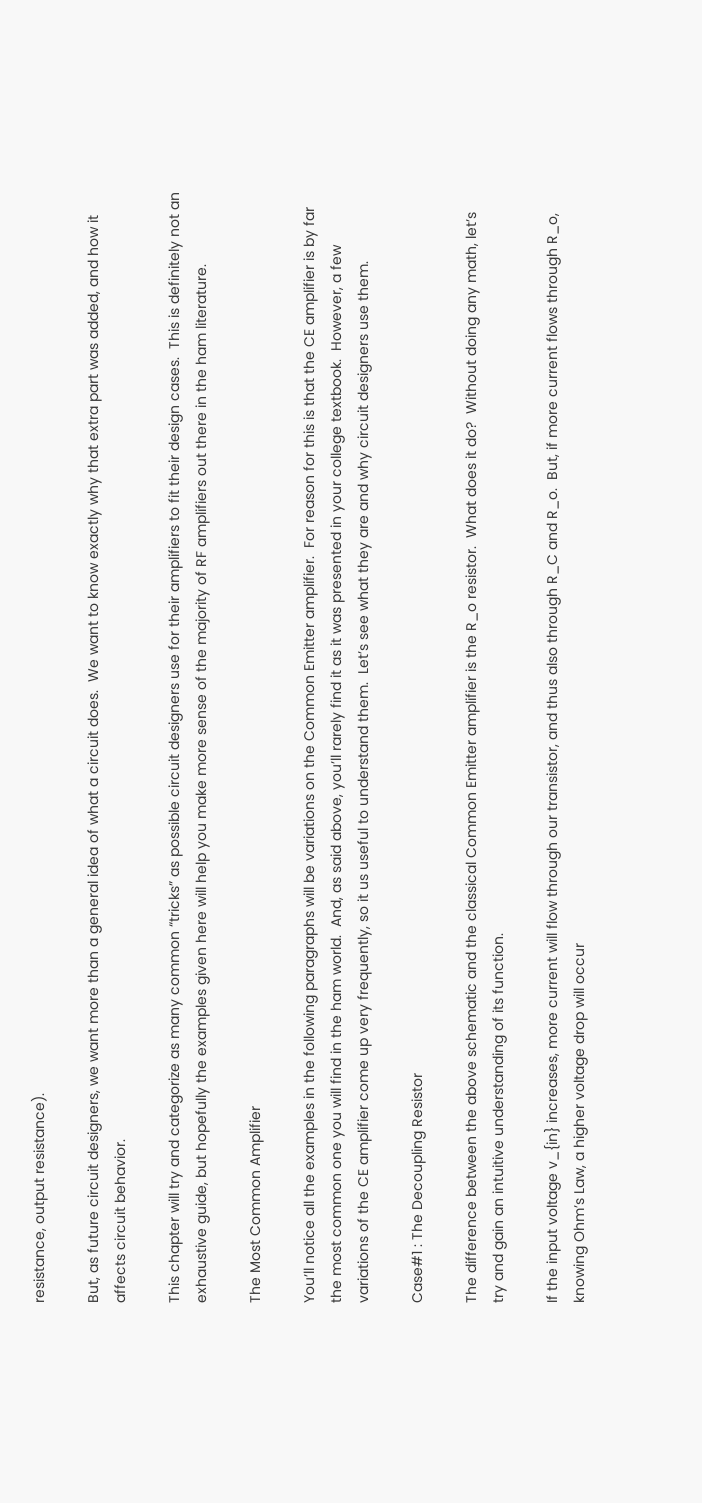resistance, output resistance).

But, as future circuit designers, we want more than a general idea of what a circuit does.  We want to know exactly why that extra part was added, and how it affects circuit behavior.

This chapter will try and categorize as many common “tricks” as possible circuit designers use for their amplifiers to fit their design cases.  This is definitely not an exhaustive guide, but hopefully the examples given here will help you make more sense of the majority of RF amplifiers out there in the ham literature.

The Most Common Amplifier

You’ll notice all the examples in the following paragraphs will be variations on the Common Emitter amplifier.  For reason for this is that the CE amplifier is by far the most common one you will find in the ham world.  And, as said above, you’ll rarely find it as it was presented in your college textbook.  However, a few variations of the CE amplifier come up very frequently, so it us useful to understand them.  Let’s see what they are and why circuit designers use them.

Case#1 : The Decoupling Resistor

The difference between the above schematic and the classical Common Emitter amplifier is the R_o resistor.  What does it do?  Without doing any math, let’s try and gain an intuitive understanding of its function.

If the input voltage v_{in} increases, more current will flow through our transistor, and thus also through R_C and R_o.  But, if more current flows through R_o, knowing Ohm’s Law, a higher voltage drop will occur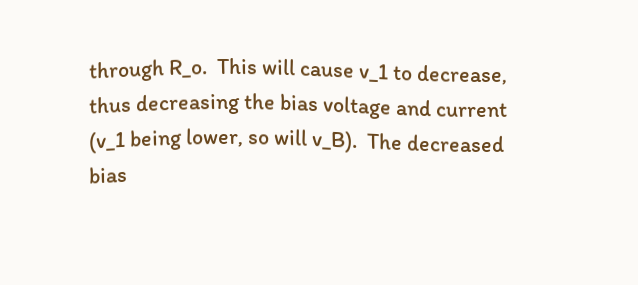through R_o.  This will cause v_1 to decrease, thus decreasing the bias voltage and current (v_1 being lower, so will v_B).  The decreased bias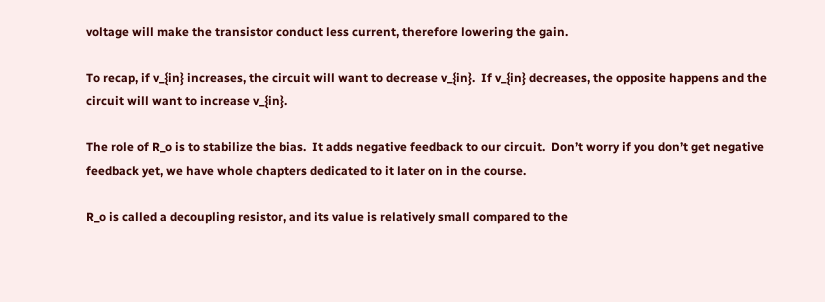voltage will make the transistor conduct less current, therefore lowering the gain.

To recap, if v_{in} increases, the circuit will want to decrease v_{in}.  If v_{in} decreases, the opposite happens and the circuit will want to increase v_{in}.

The role of R_o is to stabilize the bias.  It adds negative feedback to our circuit.  Don’t worry if you don’t get negative feedback yet, we have whole chapters dedicated to it later on in the course.

R_o is called a decoupling resistor, and its value is relatively small compared to the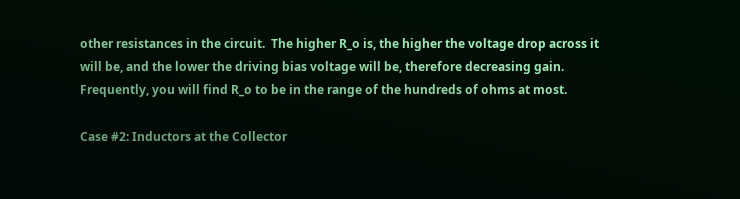other resistances in the circuit.  The higher R_o is, the higher the voltage drop across it will be, and the lower the driving bias voltage will be, therefore decreasing gain.  Frequently, you will find R_o to be in the range of the hundreds of ohms at most.

Case #2: Inductors at the Collector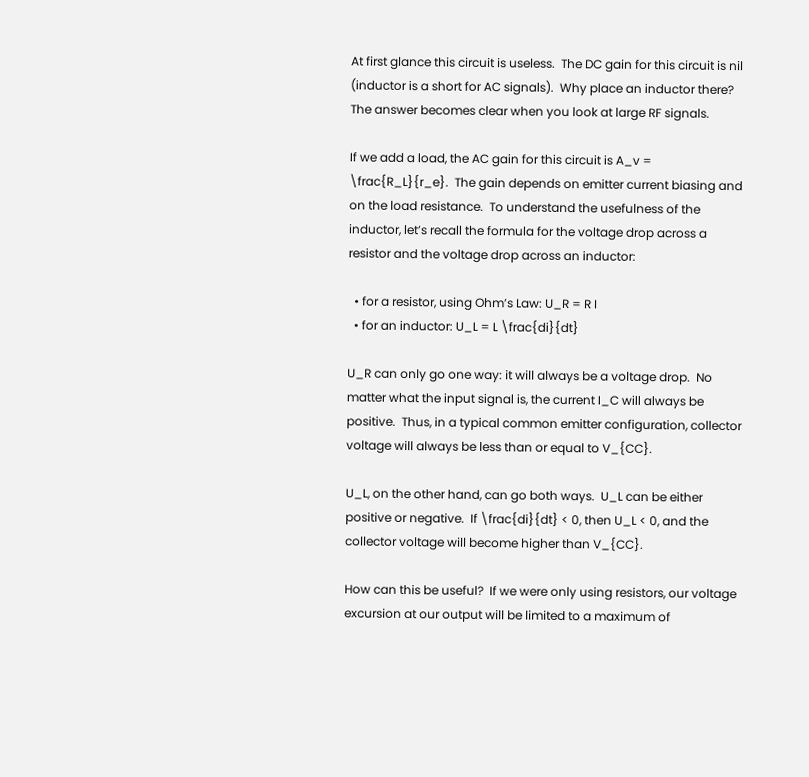At first glance this circuit is useless.  The DC gain for this circuit is nil (inductor is a short for AC signals).  Why place an inductor there?  The answer becomes clear when you look at large RF signals.

If we add a load, the AC gain for this circuit is A_v = \frac{R_L}{r_e}.  The gain depends on emitter current biasing and on the load resistance.  To understand the usefulness of the inductor, let’s recall the formula for the voltage drop across a resistor and the voltage drop across an inductor:

  • for a resistor, using Ohm’s Law: U_R = R I
  • for an inductor: U_L = L \frac{di}{dt}

U_R can only go one way: it will always be a voltage drop.  No matter what the input signal is, the current I_C will always be positive.  Thus, in a typical common emitter configuration, collector voltage will always be less than or equal to V_{CC}.

U_L, on the other hand, can go both ways.  U_L can be either positive or negative.  If \frac{di}{dt} < 0, then U_L < 0, and the collector voltage will become higher than V_{CC}.

How can this be useful?  If we were only using resistors, our voltage excursion at our output will be limited to a maximum of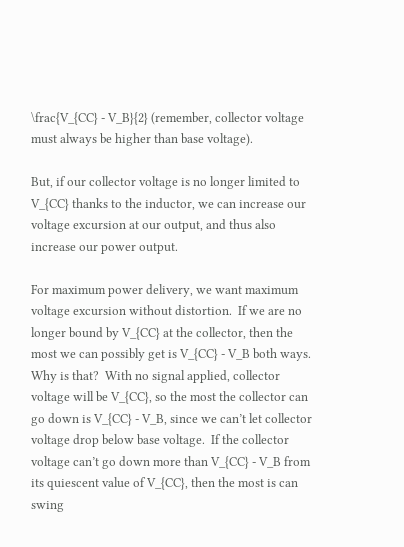\frac{V_{CC} - V_B}{2} (remember, collector voltage must always be higher than base voltage).

But, if our collector voltage is no longer limited to V_{CC} thanks to the inductor, we can increase our voltage excursion at our output, and thus also increase our power output.

For maximum power delivery, we want maximum voltage excursion without distortion.  If we are no longer bound by V_{CC} at the collector, then the most we can possibly get is V_{CC} - V_B both ways.  Why is that?  With no signal applied, collector voltage will be V_{CC}, so the most the collector can go down is V_{CC} - V_B, since we can’t let collector voltage drop below base voltage.  If the collector voltage can’t go down more than V_{CC} - V_B from its quiescent value of V_{CC}, then the most is can swing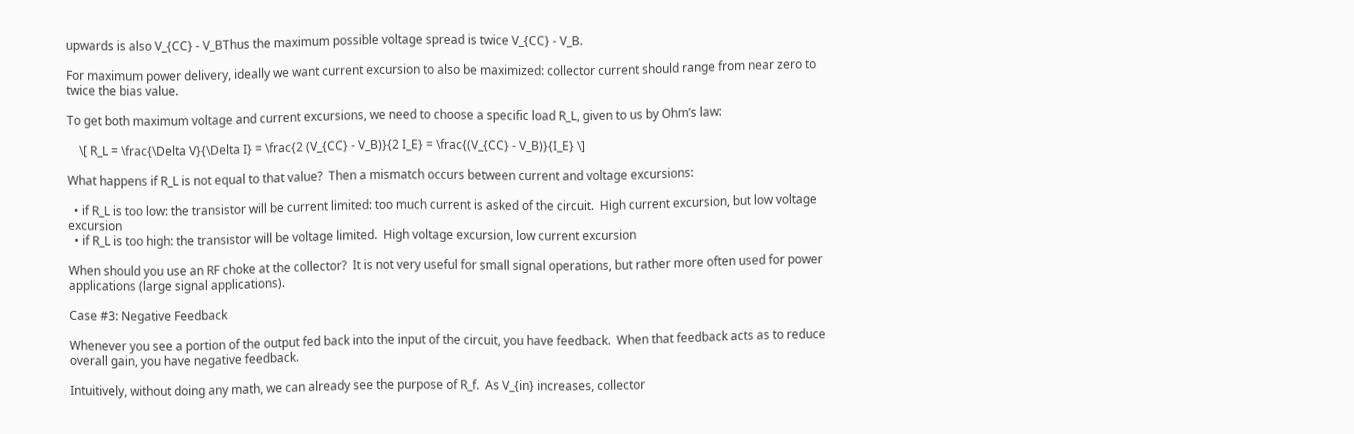upwards is also V_{CC} - V_BThus the maximum possible voltage spread is twice V_{CC} - V_B.

For maximum power delivery, ideally we want current excursion to also be maximized: collector current should range from near zero to twice the bias value.

To get both maximum voltage and current excursions, we need to choose a specific load R_L, given to us by Ohm’s law:

    \[ R_L = \frac{\Delta V}{\Delta I} = \frac{2 (V_{CC} - V_B)}{2 I_E} = \frac{(V_{CC} - V_B)}{I_E} \]

What happens if R_L is not equal to that value?  Then a mismatch occurs between current and voltage excursions:

  • if R_L is too low: the transistor will be current limited: too much current is asked of the circuit.  High current excursion, but low voltage excursion
  • if R_L is too high: the transistor will be voltage limited.  High voltage excursion, low current excursion

When should you use an RF choke at the collector?  It is not very useful for small signal operations, but rather more often used for power applications (large signal applications).

Case #3: Negative Feedback

Whenever you see a portion of the output fed back into the input of the circuit, you have feedback.  When that feedback acts as to reduce overall gain, you have negative feedback.

Intuitively, without doing any math, we can already see the purpose of R_f.  As V_{in} increases, collector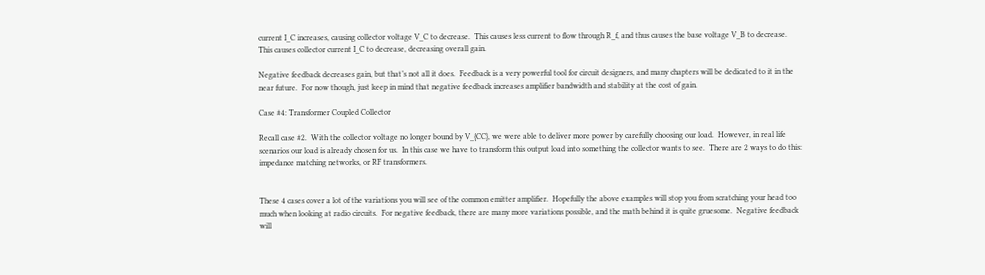current I_C increases, causing collector voltage V_C to decrease.  This causes less current to flow through R_f, and thus causes the base voltage V_B to decrease.  This causes collector current I_C to decrease, decreasing overall gain.

Negative feedback decreases gain, but that’s not all it does.  Feedback is a very powerful tool for circuit designers, and many chapters will be dedicated to it in the near future.  For now though, just keep in mind that negative feedback increases amplifier bandwidth and stability at the cost of gain.

Case #4: Transformer Coupled Collector

Recall case #2.  With the collector voltage no longer bound by V_{CC}, we were able to deliver more power by carefully choosing our load.  However, in real life scenarios our load is already chosen for us.  In this case we have to transform this output load into something the collector wants to see.  There are 2 ways to do this: impedance matching networks, or RF transformers.


These 4 cases cover a lot of the variations you will see of the common emitter amplifier.  Hopefully the above examples will stop you from scratching your head too much when looking at radio circuits.  For negative feedback, there are many more variations possible, and the math behind it is quite gruesome.  Negative feedback will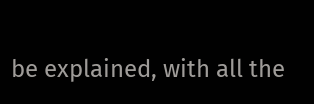be explained, with all the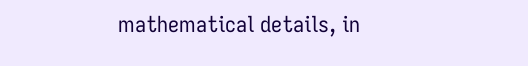mathematical details, in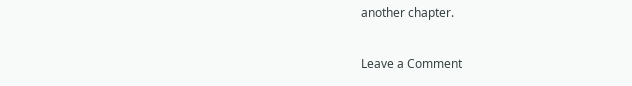another chapter.

Leave a Comment